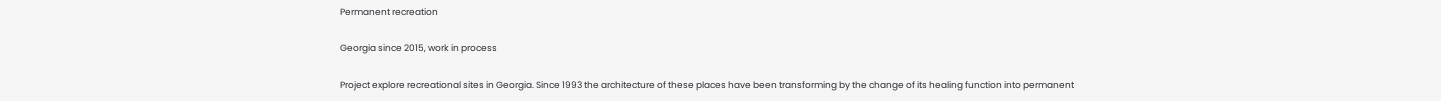Permanent recreation

Georgia since 2015, work in process

Project explore recreational sites in Georgia. Since 1993 the architecture of these places have been transforming by the change of its healing function into permanent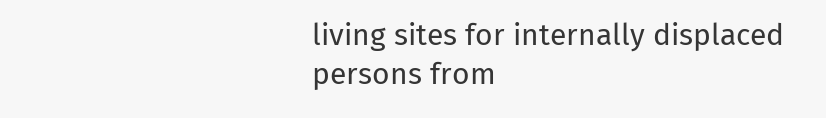living sites for internally displaced persons from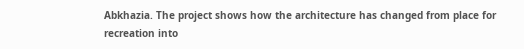Abkhazia. The project shows how the architecture has changed from place for recreation into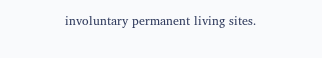involuntary permanent living sites.